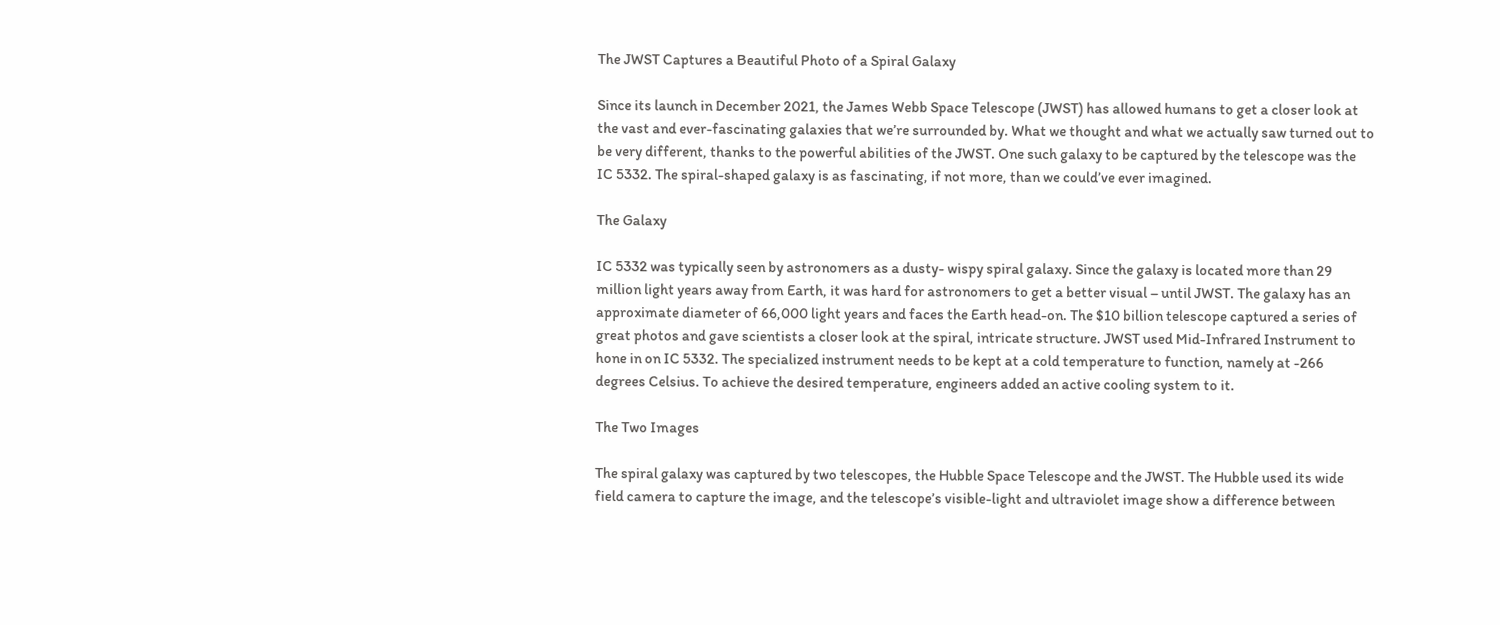The JWST Captures a Beautiful Photo of a Spiral Galaxy

Since its launch in December 2021, the James Webb Space Telescope (JWST) has allowed humans to get a closer look at the vast and ever-fascinating galaxies that we’re surrounded by. What we thought and what we actually saw turned out to be very different, thanks to the powerful abilities of the JWST. One such galaxy to be captured by the telescope was the IC 5332. The spiral-shaped galaxy is as fascinating, if not more, than we could’ve ever imagined.

The Galaxy

IC 5332 was typically seen by astronomers as a dusty- wispy spiral galaxy. Since the galaxy is located more than 29 million light years away from Earth, it was hard for astronomers to get a better visual – until JWST. The galaxy has an approximate diameter of 66,000 light years and faces the Earth head-on. The $10 billion telescope captured a series of great photos and gave scientists a closer look at the spiral, intricate structure. JWST used Mid-Infrared Instrument to hone in on IC 5332. The specialized instrument needs to be kept at a cold temperature to function, namely at -266 degrees Celsius. To achieve the desired temperature, engineers added an active cooling system to it.

The Two Images

The spiral galaxy was captured by two telescopes, the Hubble Space Telescope and the JWST. The Hubble used its wide field camera to capture the image, and the telescope’s visible-light and ultraviolet image show a difference between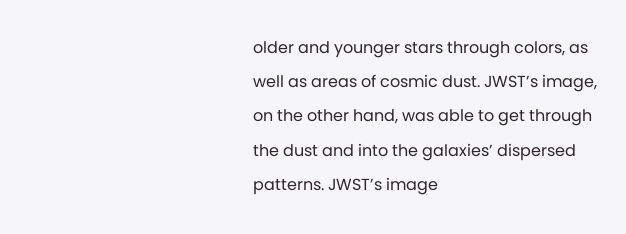older and younger stars through colors, as well as areas of cosmic dust. JWST’s image, on the other hand, was able to get through the dust and into the galaxies’ dispersed patterns. JWST’s image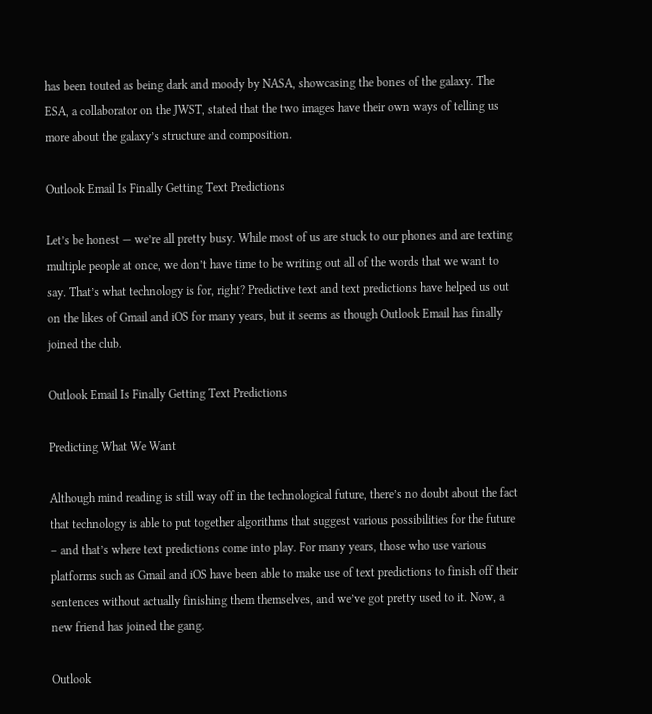has been touted as being dark and moody by NASA, showcasing the bones of the galaxy. The ESA, a collaborator on the JWST, stated that the two images have their own ways of telling us more about the galaxy’s structure and composition.

Outlook Email Is Finally Getting Text Predictions

Let’s be honest — we’re all pretty busy. While most of us are stuck to our phones and are texting multiple people at once, we don’t have time to be writing out all of the words that we want to say. That’s what technology is for, right? Predictive text and text predictions have helped us out on the likes of Gmail and iOS for many years, but it seems as though Outlook Email has finally joined the club.

Outlook Email Is Finally Getting Text Predictions

Predicting What We Want

Although mind reading is still way off in the technological future, there’s no doubt about the fact that technology is able to put together algorithms that suggest various possibilities for the future – and that’s where text predictions come into play. For many years, those who use various platforms such as Gmail and iOS have been able to make use of text predictions to finish off their sentences without actually finishing them themselves, and we’ve got pretty used to it. Now, a new friend has joined the gang.

Outlook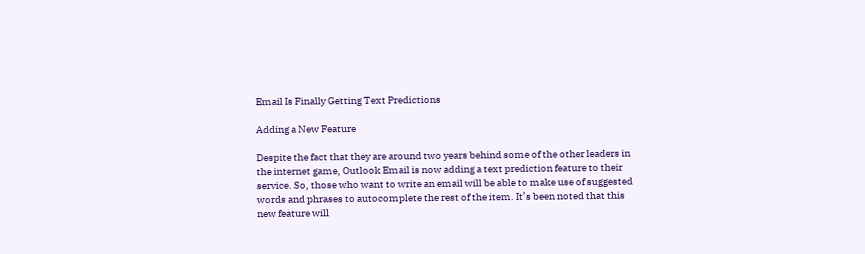Email Is Finally Getting Text Predictions

Adding a New Feature

Despite the fact that they are around two years behind some of the other leaders in the internet game, Outlook Email is now adding a text prediction feature to their service. So, those who want to write an email will be able to make use of suggested words and phrases to autocomplete the rest of the item. It’s been noted that this new feature will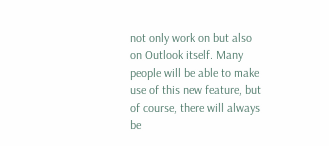not only work on but also on Outlook itself. Many people will be able to make use of this new feature, but of course, there will always be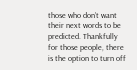those who don’t want their next words to be predicted. Thankfully for those people, there is the option to turn off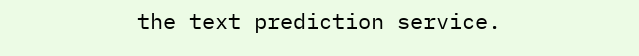the text prediction service.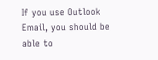If you use Outlook Email, you should be able to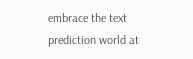embrace the text prediction world at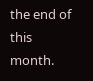the end of this month.